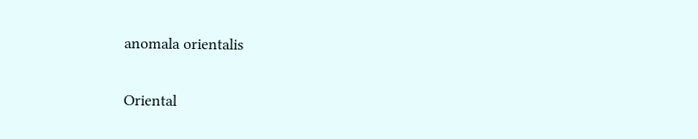anomala orientalis

Oriental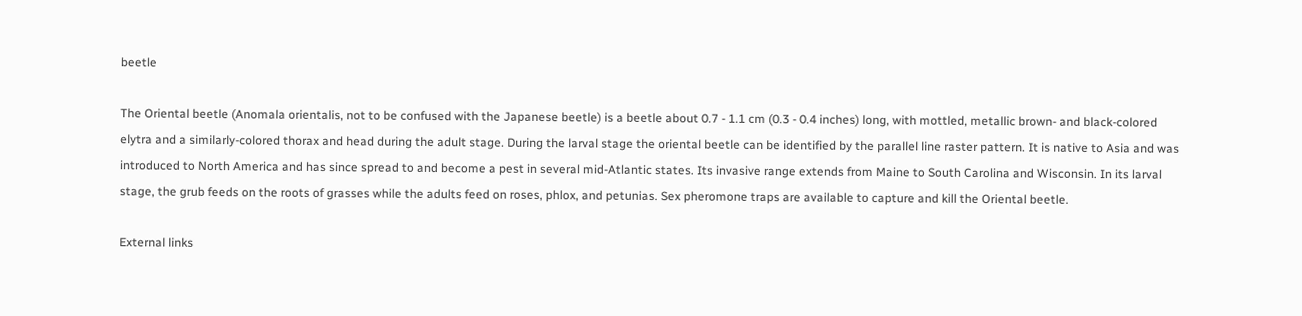beetle

The Oriental beetle (Anomala orientalis, not to be confused with the Japanese beetle) is a beetle about 0.7 - 1.1 cm (0.3 - 0.4 inches) long, with mottled, metallic brown- and black-colored elytra and a similarly-colored thorax and head during the adult stage. During the larval stage the oriental beetle can be identified by the parallel line raster pattern. It is native to Asia and was introduced to North America and has since spread to and become a pest in several mid-Atlantic states. Its invasive range extends from Maine to South Carolina and Wisconsin. In its larval stage, the grub feeds on the roots of grasses while the adults feed on roses, phlox, and petunias. Sex pheromone traps are available to capture and kill the Oriental beetle.

External links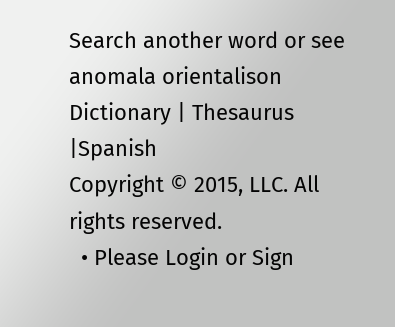Search another word or see anomala orientalison Dictionary | Thesaurus |Spanish
Copyright © 2015, LLC. All rights reserved.
  • Please Login or Sign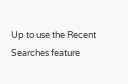Up to use the Recent Searches feature